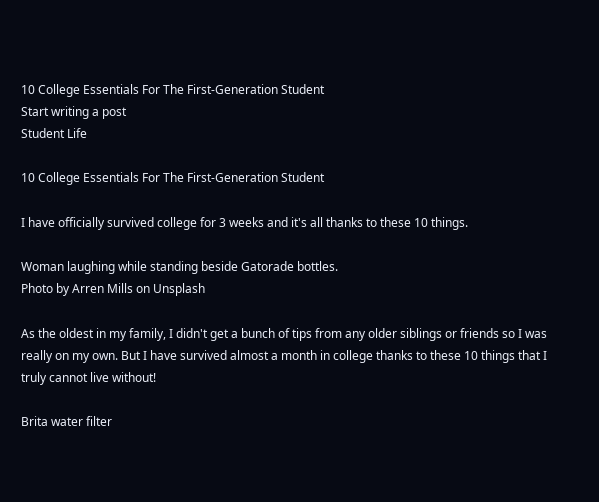10 College Essentials For The First-Generation Student
Start writing a post
Student Life

10 College Essentials For The First-Generation Student

I have officially survived college for 3 weeks and it's all thanks to these 10 things.

Woman laughing while standing beside Gatorade bottles.
Photo by Arren Mills on Unsplash

As the oldest in my family, I didn't get a bunch of tips from any older siblings or friends so I was really on my own. But I have survived almost a month in college thanks to these 10 things that I truly cannot live without!

Brita water filter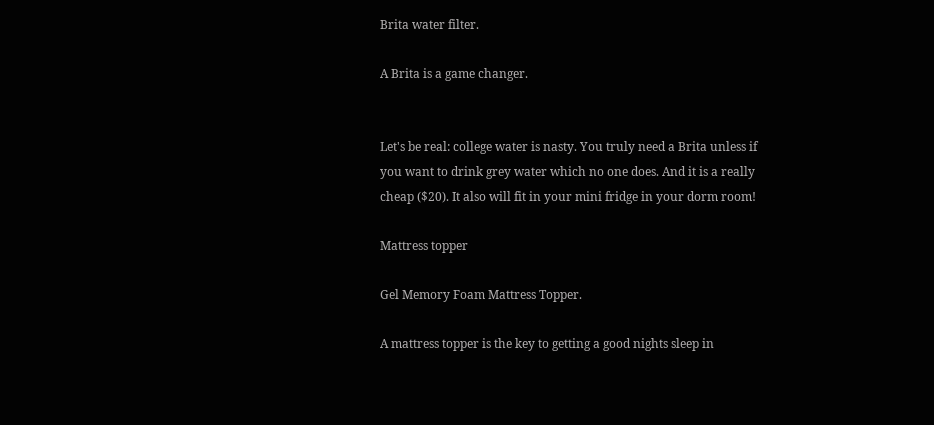Brita water filter.

A Brita is a game changer.


Let's be real: college water is nasty. You truly need a Brita unless if you want to drink grey water which no one does. And it is a really cheap ($20). It also will fit in your mini fridge in your dorm room!

Mattress topper

Gel Memory Foam Mattress Topper.

A mattress topper is the key to getting a good nights sleep in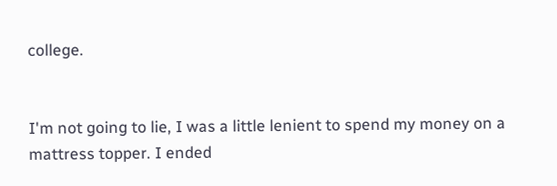college.


I'm not going to lie, I was a little lenient to spend my money on a mattress topper. I ended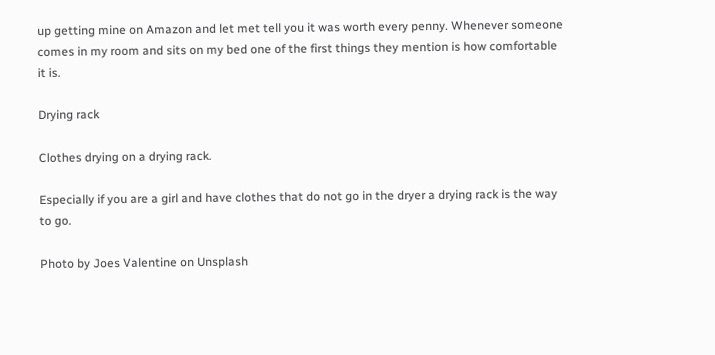up getting mine on Amazon and let met tell you it was worth every penny. Whenever someone comes in my room and sits on my bed one of the first things they mention is how comfortable it is.

Drying rack

Clothes drying on a drying rack.

Especially if you are a girl and have clothes that do not go in the dryer a drying rack is the way to go.

Photo by Joes Valentine on Unsplash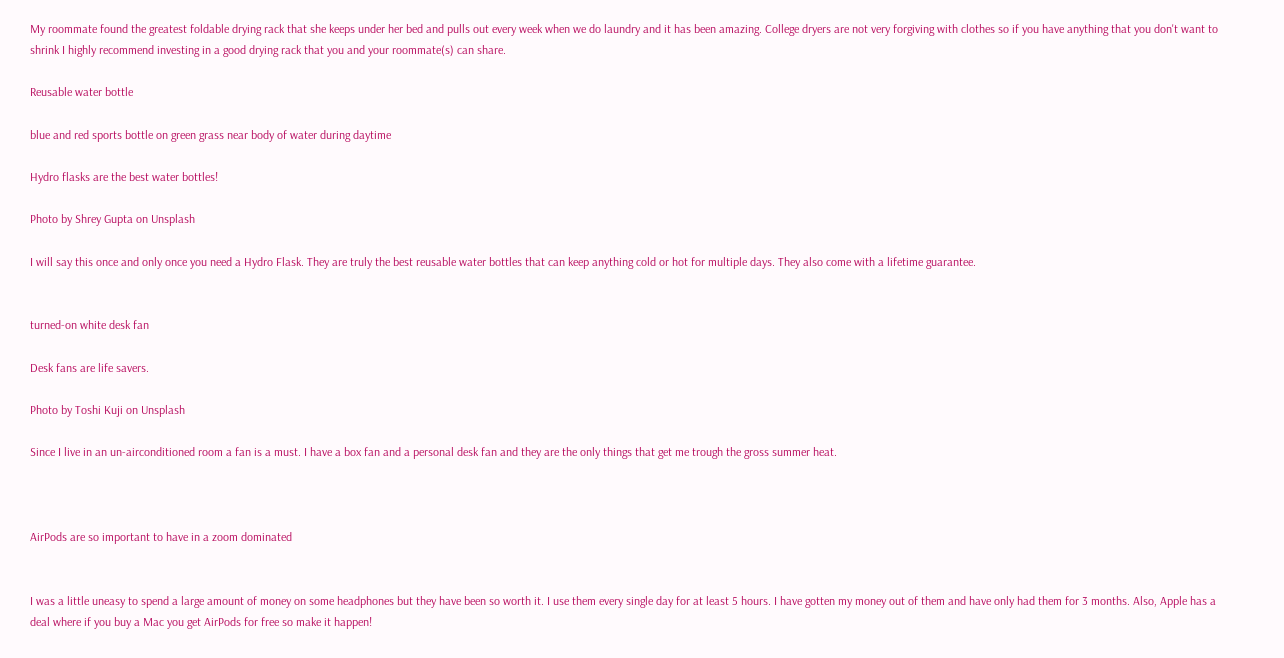My roommate found the greatest foldable drying rack that she keeps under her bed and pulls out every week when we do laundry and it has been amazing. College dryers are not very forgiving with clothes so if you have anything that you don't want to shrink I highly recommend investing in a good drying rack that you and your roommate(s) can share.

Reusable water bottle

blue and red sports bottle on green grass near body of water during daytime

Hydro flasks are the best water bottles!

Photo by Shrey Gupta on Unsplash

I will say this once and only once you need a Hydro Flask. They are truly the best reusable water bottles that can keep anything cold or hot for multiple days. They also come with a lifetime guarantee.


turned-on white desk fan

Desk fans are life savers.

Photo by Toshi Kuji on Unsplash

Since I live in an un-airconditioned room a fan is a must. I have a box fan and a personal desk fan and they are the only things that get me trough the gross summer heat.



AirPods are so important to have in a zoom dominated


I was a little uneasy to spend a large amount of money on some headphones but they have been so worth it. I use them every single day for at least 5 hours. I have gotten my money out of them and have only had them for 3 months. Also, Apple has a deal where if you buy a Mac you get AirPods for free so make it happen!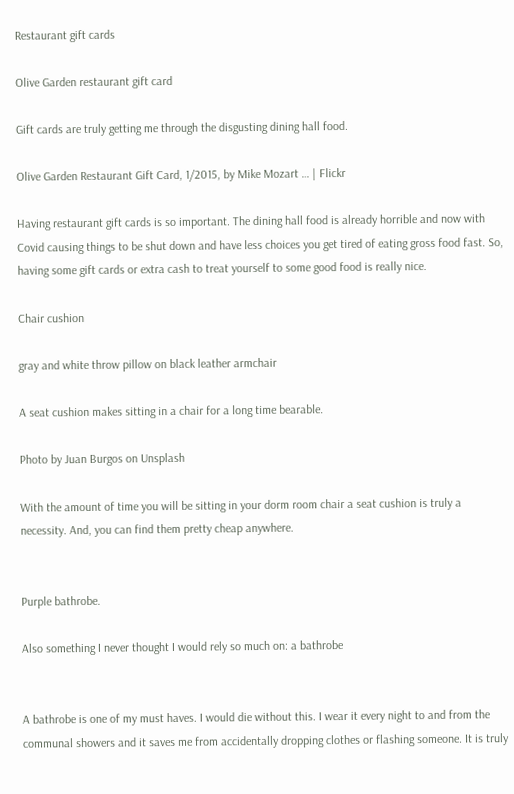Restaurant gift cards

Olive Garden restaurant gift card

Gift cards are truly getting me through the disgusting dining hall food.

Olive Garden Restaurant Gift Card, 1/2015, by Mike Mozart … | Flickr

Having restaurant gift cards is so important. The dining hall food is already horrible and now with Covid causing things to be shut down and have less choices you get tired of eating gross food fast. So, having some gift cards or extra cash to treat yourself to some good food is really nice.

Chair cushion

gray and white throw pillow on black leather armchair

A seat cushion makes sitting in a chair for a long time bearable.

Photo by Juan Burgos on Unsplash

With the amount of time you will be sitting in your dorm room chair a seat cushion is truly a necessity. And, you can find them pretty cheap anywhere.


Purple bathrobe.

Also something I never thought I would rely so much on: a bathrobe


A bathrobe is one of my must haves. I would die without this. I wear it every night to and from the communal showers and it saves me from accidentally dropping clothes or flashing someone. It is truly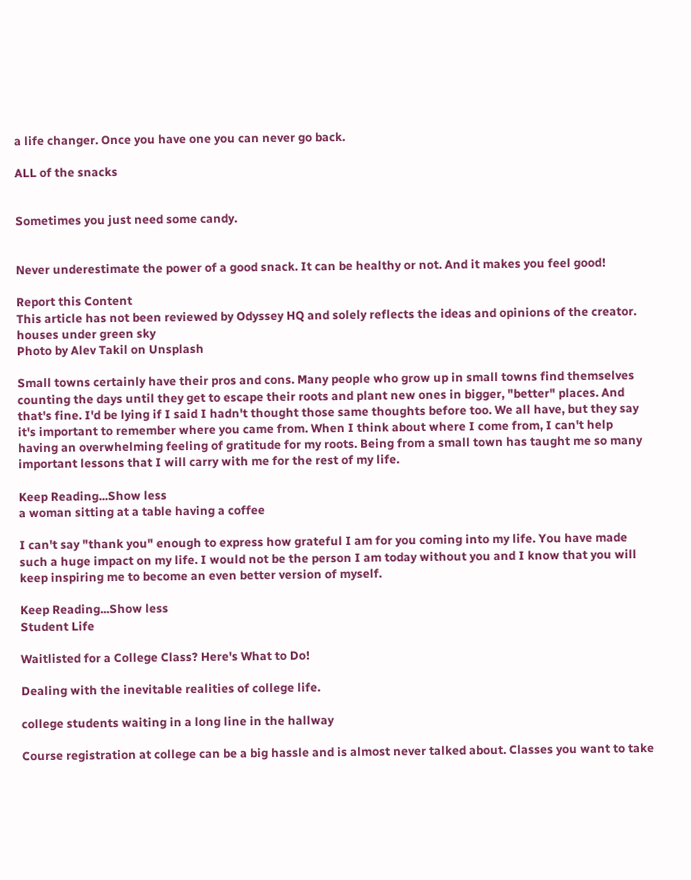a life changer. Once you have one you can never go back.

ALL of the snacks


Sometimes you just need some candy.


Never underestimate the power of a good snack. It can be healthy or not. And it makes you feel good!

Report this Content
This article has not been reviewed by Odyssey HQ and solely reflects the ideas and opinions of the creator.
houses under green sky
Photo by Alev Takil on Unsplash

Small towns certainly have their pros and cons. Many people who grow up in small towns find themselves counting the days until they get to escape their roots and plant new ones in bigger, "better" places. And that's fine. I'd be lying if I said I hadn't thought those same thoughts before too. We all have, but they say it's important to remember where you came from. When I think about where I come from, I can't help having an overwhelming feeling of gratitude for my roots. Being from a small town has taught me so many important lessons that I will carry with me for the rest of my life.

Keep Reading...Show less
a woman sitting at a table having a coffee

I can't say "thank you" enough to express how grateful I am for you coming into my life. You have made such a huge impact on my life. I would not be the person I am today without you and I know that you will keep inspiring me to become an even better version of myself.

Keep Reading...Show less
Student Life

Waitlisted for a College Class? Here's What to Do!

Dealing with the inevitable realities of college life.

college students waiting in a long line in the hallway

Course registration at college can be a big hassle and is almost never talked about. Classes you want to take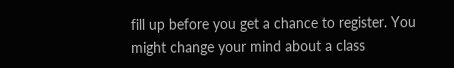fill up before you get a chance to register. You might change your mind about a class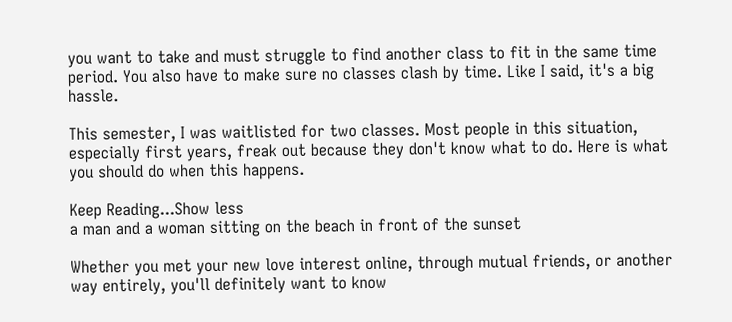you want to take and must struggle to find another class to fit in the same time period. You also have to make sure no classes clash by time. Like I said, it's a big hassle.

This semester, I was waitlisted for two classes. Most people in this situation, especially first years, freak out because they don't know what to do. Here is what you should do when this happens.

Keep Reading...Show less
a man and a woman sitting on the beach in front of the sunset

Whether you met your new love interest online, through mutual friends, or another way entirely, you'll definitely want to know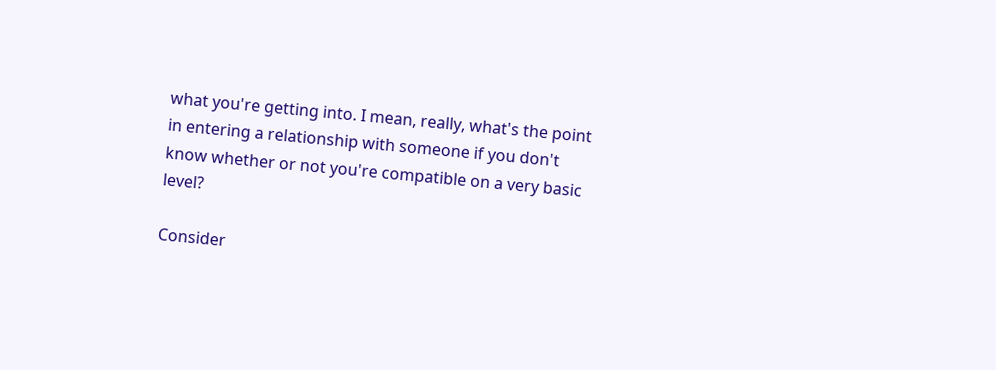what you're getting into. I mean, really, what's the point in entering a relationship with someone if you don't know whether or not you're compatible on a very basic level?

Consider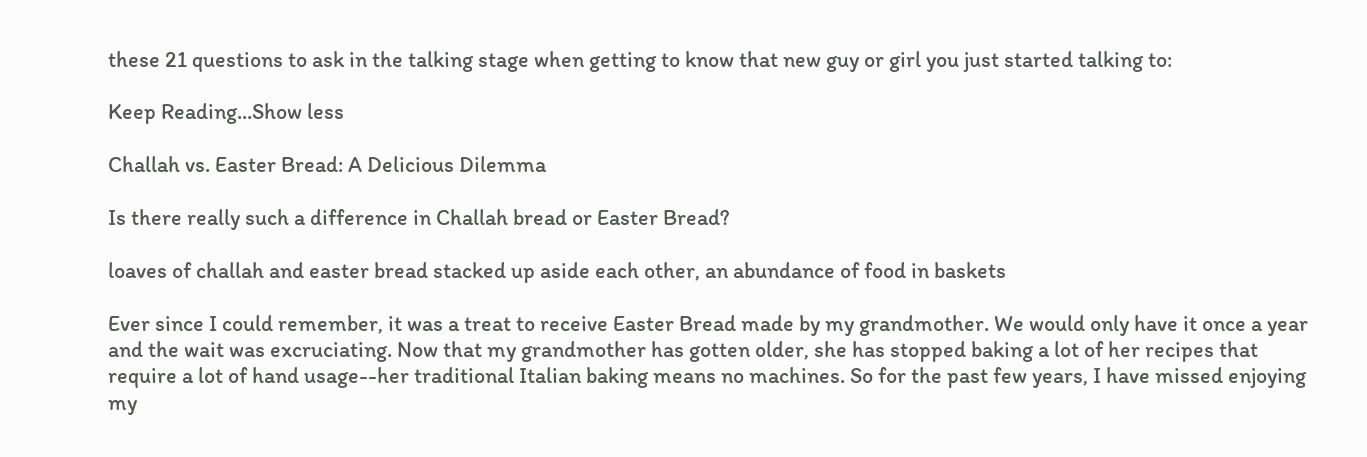these 21 questions to ask in the talking stage when getting to know that new guy or girl you just started talking to:

Keep Reading...Show less

Challah vs. Easter Bread: A Delicious Dilemma

Is there really such a difference in Challah bread or Easter Bread?

loaves of challah and easter bread stacked up aside each other, an abundance of food in baskets

Ever since I could remember, it was a treat to receive Easter Bread made by my grandmother. We would only have it once a year and the wait was excruciating. Now that my grandmother has gotten older, she has stopped baking a lot of her recipes that require a lot of hand usage--her traditional Italian baking means no machines. So for the past few years, I have missed enjoying my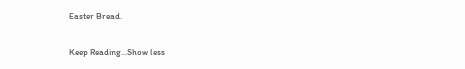Easter Bread.

Keep Reading...Show less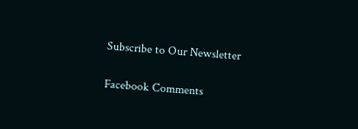Subscribe to Our Newsletter

Facebook Comments